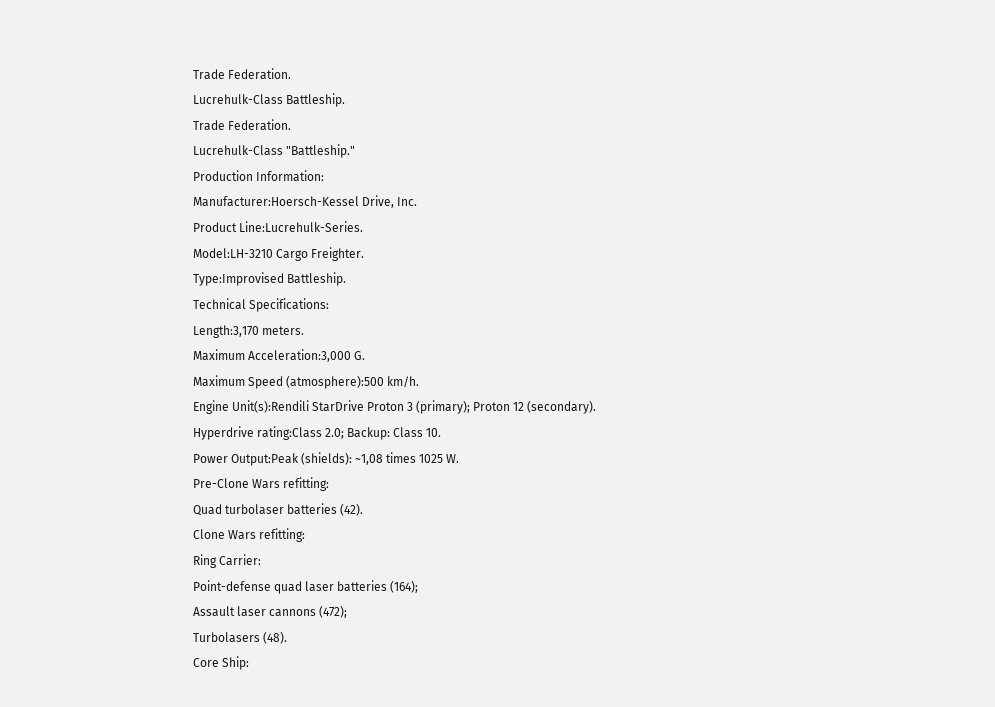Trade Federation.
Lucrehulk-Class Battleship.
Trade Federation.
Lucrehulk-Class "Battleship."
Production Information:
Manufacturer:Hoersch-Kessel Drive, Inc.
Product Line:Lucrehulk-Series.
Model:LH-3210 Cargo Freighter.
Type:Improvised Battleship.
Technical Specifications:
Length:3,170 meters.
Maximum Acceleration:3,000 G.
Maximum Speed (atmosphere):500 km/h.
Engine Unit(s):Rendili StarDrive Proton 3 (primary); Proton 12 (secondary).
Hyperdrive rating:Class 2.0; Backup: Class 10.
Power Output:Peak (shields): ~1,08 times 1025 W.
Pre-Clone Wars refitting:
Quad turbolaser batteries (42).
Clone Wars refitting:
Ring Carrier:
Point-defense quad laser batteries (164);
Assault laser cannons (472);
Turbolasers (48).
Core Ship: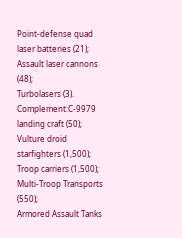Point-defense quad laser batteries (21);
Assault laser cannons (48);
Turbolasers (3).
Complement:C-9979 landing craft (50);
Vulture droid starfighters (1,500);
Troop carriers (1,500);
Multi-Troop Transports (550);
Armored Assault Tanks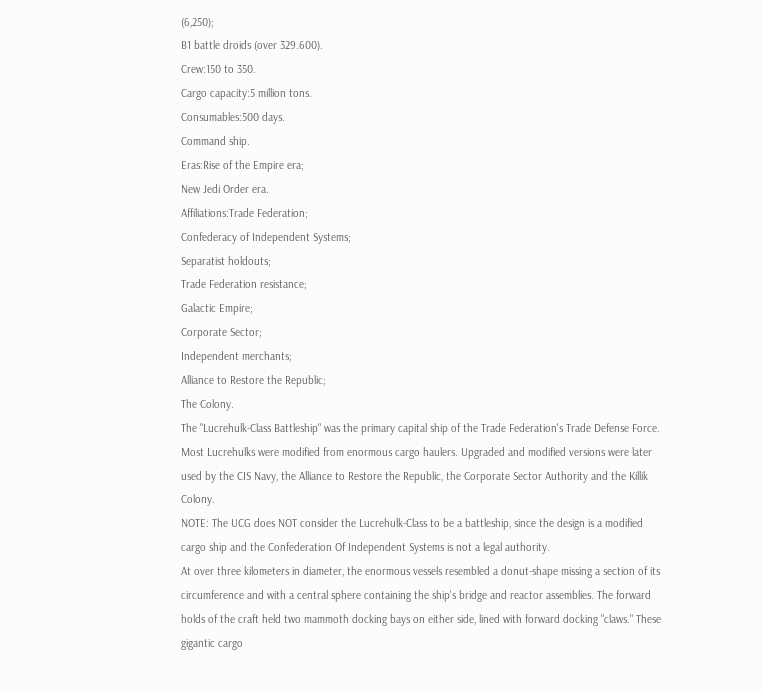(6,250);
B1 battle droids (over 329.600).
Crew:150 to 350.
Cargo capacity:5 million tons.
Consumables:500 days.
Command ship.
Eras:Rise of the Empire era;
New Jedi Order era.
Affiliations:Trade Federation;
Confederacy of Independent Systems;
Separatist holdouts;
Trade Federation resistance;
Galactic Empire;
Corporate Sector;
Independent merchants;
Alliance to Restore the Republic;
The Colony.
The "Lucrehulk-Class Battleship" was the primary capital ship of the Trade Federation's Trade Defense Force. Most Lucrehulks were modified from enormous cargo haulers. Upgraded and modified versions were later used by the CIS Navy, the Alliance to Restore the Republic, the Corporate Sector Authority and the Killik Colony.
NOTE: The UCG does NOT consider the Lucrehulk-Class to be a battleship, since the design is a modified cargo ship and the Confederation Of Independent Systems is not a legal authority.
At over three kilometers in diameter, the enormous vessels resembled a donut-shape missing a section of its circumference and with a central sphere containing the ship's bridge and reactor assemblies. The forward holds of the craft held two mammoth docking bays on either side, lined with forward docking "claws." These gigantic cargo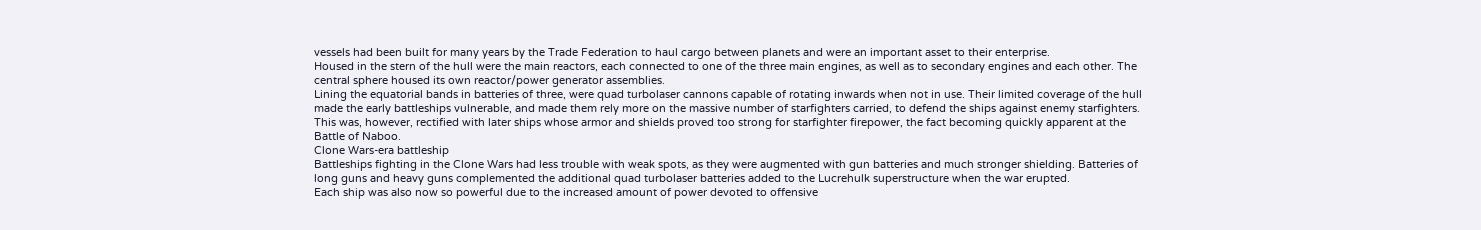vessels had been built for many years by the Trade Federation to haul cargo between planets and were an important asset to their enterprise.
Housed in the stern of the hull were the main reactors, each connected to one of the three main engines, as well as to secondary engines and each other. The central sphere housed its own reactor/power generator assemblies.
Lining the equatorial bands in batteries of three, were quad turbolaser cannons capable of rotating inwards when not in use. Their limited coverage of the hull made the early battleships vulnerable, and made them rely more on the massive number of starfighters carried, to defend the ships against enemy starfighters. This was, however, rectified with later ships whose armor and shields proved too strong for starfighter firepower, the fact becoming quickly apparent at the Battle of Naboo.
Clone Wars-era battleship
Battleships fighting in the Clone Wars had less trouble with weak spots, as they were augmented with gun batteries and much stronger shielding. Batteries of long guns and heavy guns complemented the additional quad turbolaser batteries added to the Lucrehulk superstructure when the war erupted.
Each ship was also now so powerful due to the increased amount of power devoted to offensive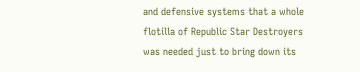and defensive systems that a whole flotilla of Republic Star Destroyers was needed just to bring down its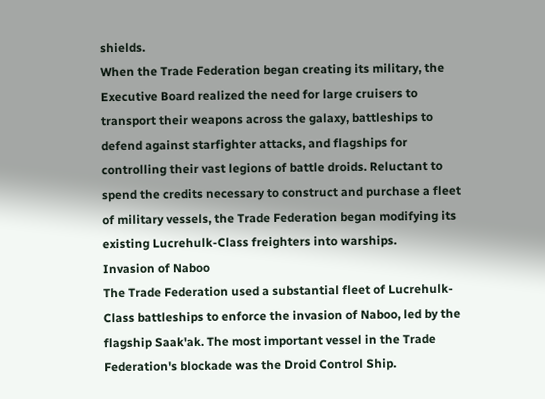shields.
When the Trade Federation began creating its military, the Executive Board realized the need for large cruisers to transport their weapons across the galaxy, battleships to defend against starfighter attacks, and flagships for controlling their vast legions of battle droids. Reluctant to spend the credits necessary to construct and purchase a fleet of military vessels, the Trade Federation began modifying its existing Lucrehulk-Class freighters into warships.
Invasion of Naboo
The Trade Federation used a substantial fleet of Lucrehulk-Class battleships to enforce the invasion of Naboo, led by the flagship Saak'ak. The most important vessel in the Trade Federation's blockade was the Droid Control Ship.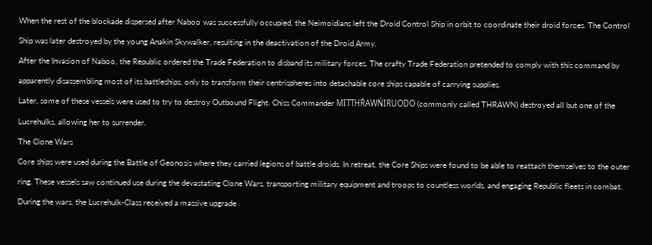When the rest of the blockade dispersed after Naboo was successfully occupied, the Neimoidians left the Droid Control Ship in orbit to coordinate their droid forces. The Control Ship was later destroyed by the young Anakin Skywalker, resulting in the deactivation of the Droid Army.
After the Invasion of Naboo, the Republic ordered the Trade Federation to disband its military forces. The crafty Trade Federation pretended to comply with this command by apparently disassembling most of its battleships, only to transform their centrispheres into detachable core ships capable of carrying supplies.
Later, some of these vessels were used to try to destroy Outbound Flight. Chiss Commander MITTHŔAWŃIRUODO (commonly called THRAWN) destroyed all but one of the Lucrehulks, allowing her to surrender.
The Clone Wars
Core ships were used during the Battle of Geonosis where they carried legions of battle droids. In retreat, the Core Ships were found to be able to reattach themselves to the outer ring. These vessels saw continued use during the devastating Clone Wars, transporting military equipment and troops to countless worlds, and engaging Republic fleets in combat.
During the wars, the Lucrehulk-Class received a massive upgrade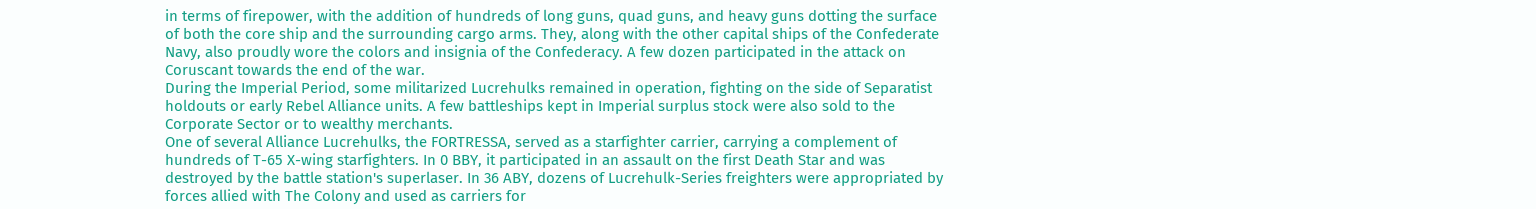in terms of firepower, with the addition of hundreds of long guns, quad guns, and heavy guns dotting the surface of both the core ship and the surrounding cargo arms. They, along with the other capital ships of the Confederate Navy, also proudly wore the colors and insignia of the Confederacy. A few dozen participated in the attack on Coruscant towards the end of the war.
During the Imperial Period, some militarized Lucrehulks remained in operation, fighting on the side of Separatist holdouts or early Rebel Alliance units. A few battleships kept in Imperial surplus stock were also sold to the Corporate Sector or to wealthy merchants.
One of several Alliance Lucrehulks, the FORTRESSA, served as a starfighter carrier, carrying a complement of hundreds of T-65 X-wing starfighters. In 0 BBY, it participated in an assault on the first Death Star and was destroyed by the battle station's superlaser. In 36 ABY, dozens of Lucrehulk-Series freighters were appropriated by forces allied with The Colony and used as carriers for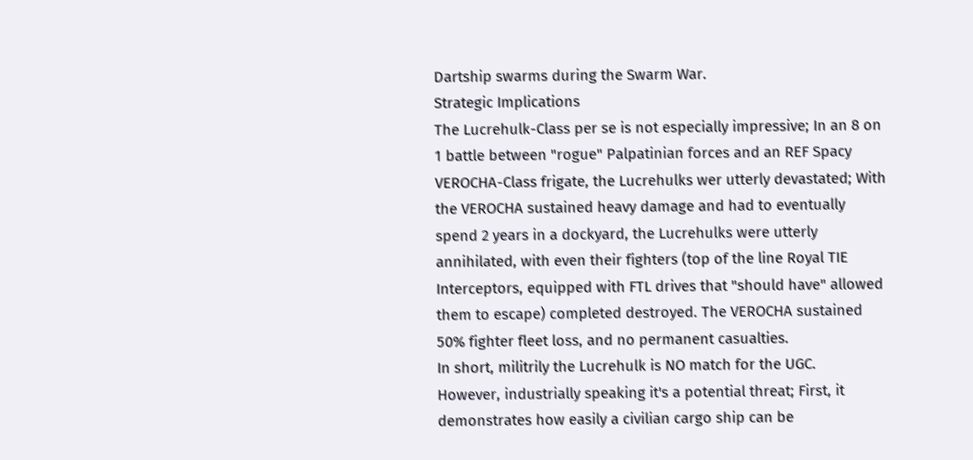Dartship swarms during the Swarm War.
Strategic Implications
The Lucrehulk-Class per se is not especially impressive; In an 8 on 1 battle between "rogue" Palpatinian forces and an REF Spacy VEROCHA-Class frigate, the Lucrehulks wer utterly devastated; With the VEROCHA sustained heavy damage and had to eventually spend 2 years in a dockyard, the Lucrehulks were utterly annihilated, with even their fighters (top of the line Royal TIE Interceptors, equipped with FTL drives that "should have" allowed them to escape) completed destroyed. The VEROCHA sustained 50% fighter fleet loss, and no permanent casualties.
In short, militrily the Lucrehulk is NO match for the UGC.
However, industrially speaking it's a potential threat; First, it demonstrates how easily a civilian cargo ship can be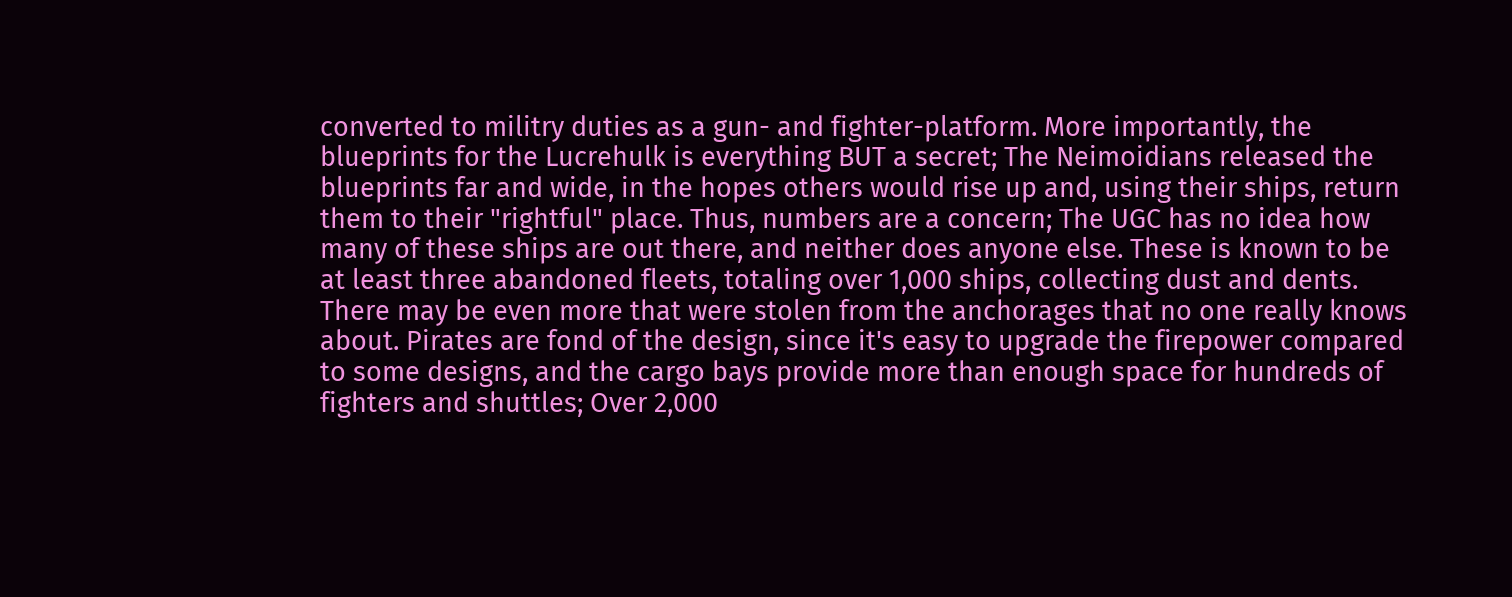converted to militry duties as a gun- and fighter-platform. More importantly, the blueprints for the Lucrehulk is everything BUT a secret; The Neimoidians released the blueprints far and wide, in the hopes others would rise up and, using their ships, return them to their "rightful" place. Thus, numbers are a concern; The UGC has no idea how many of these ships are out there, and neither does anyone else. These is known to be at least three abandoned fleets, totaling over 1,000 ships, collecting dust and dents. There may be even more that were stolen from the anchorages that no one really knows about. Pirates are fond of the design, since it's easy to upgrade the firepower compared to some designs, and the cargo bays provide more than enough space for hundreds of fighters and shuttles; Over 2,000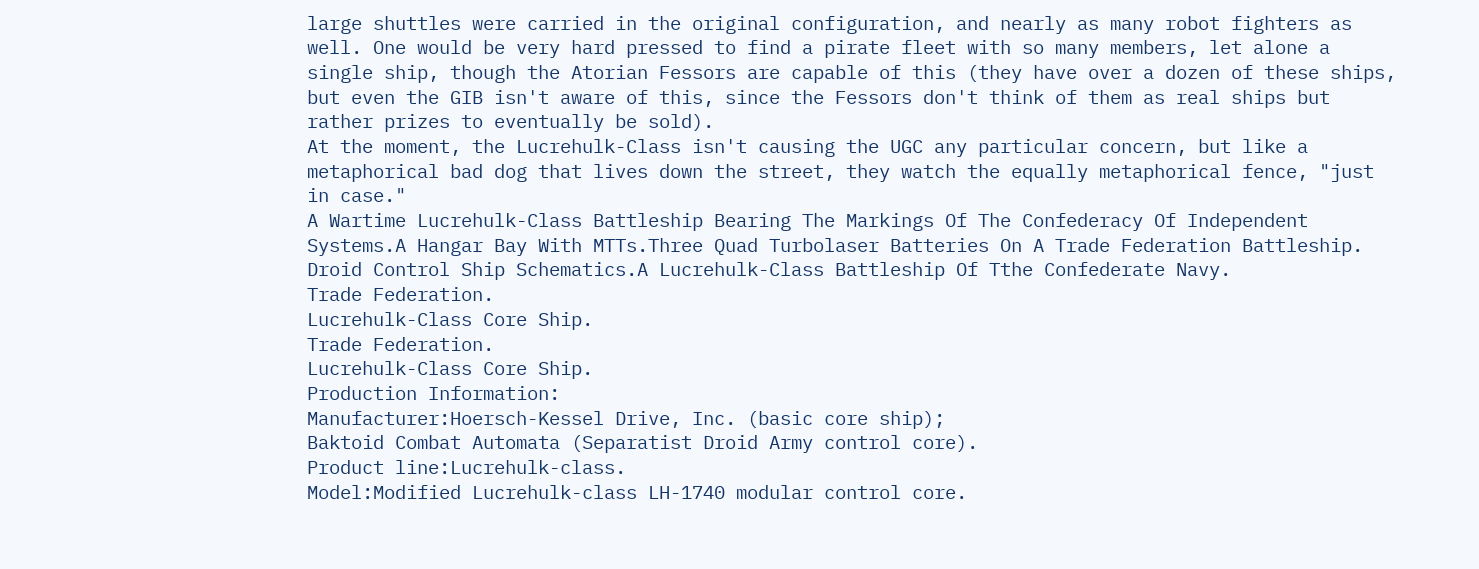large shuttles were carried in the original configuration, and nearly as many robot fighters as well. One would be very hard pressed to find a pirate fleet with so many members, let alone a single ship, though the Atorian Fessors are capable of this (they have over a dozen of these ships, but even the GIB isn't aware of this, since the Fessors don't think of them as real ships but rather prizes to eventually be sold).
At the moment, the Lucrehulk-Class isn't causing the UGC any particular concern, but like a metaphorical bad dog that lives down the street, they watch the equally metaphorical fence, "just in case."
A Wartime Lucrehulk-Class Battleship Bearing The Markings Of The Confederacy Of Independent Systems.A Hangar Bay With MTTs.Three Quad Turbolaser Batteries On A Trade Federation Battleship.
Droid Control Ship Schematics.A Lucrehulk-Class Battleship Of Tthe Confederate Navy.
Trade Federation.
Lucrehulk-Class Core Ship.
Trade Federation.
Lucrehulk-Class Core Ship.
Production Information:
Manufacturer:Hoersch-Kessel Drive, Inc. (basic core ship);
Baktoid Combat Automata (Separatist Droid Army control core).
Product line:Lucrehulk-class.
Model:Modified Lucrehulk-class LH-1740 modular control core.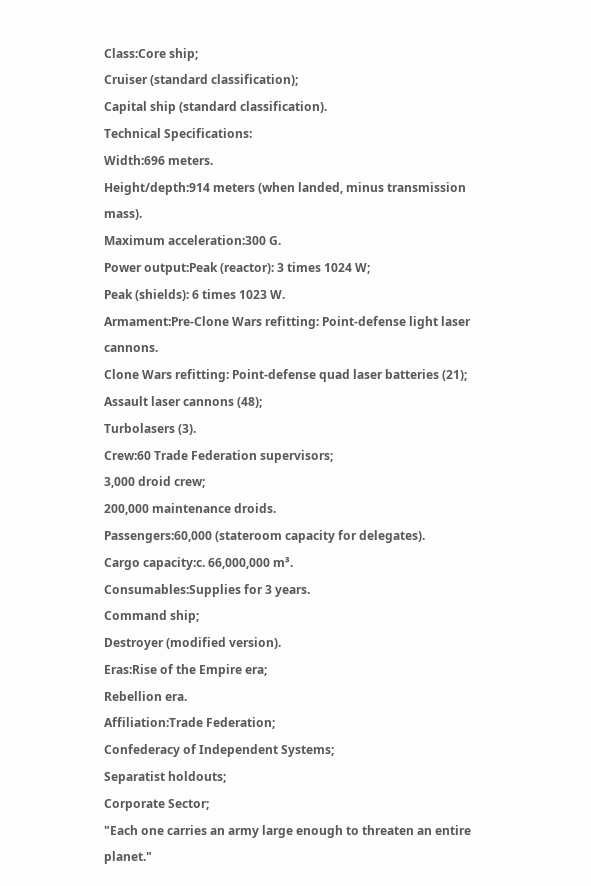Class:Core ship;
Cruiser (standard classification);
Capital ship (standard classification).
Technical Specifications:
Width:696 meters.
Height/depth:914 meters (when landed, minus transmission mass).
Maximum acceleration:300 G.
Power output:Peak (reactor): 3 times 1024 W;
Peak (shields): 6 times 1023 W.
Armament:Pre-Clone Wars refitting: Point-defense light laser cannons.
Clone Wars refitting: Point-defense quad laser batteries (21);
Assault laser cannons (48);
Turbolasers (3).
Crew:60 Trade Federation supervisors;
3,000 droid crew;
200,000 maintenance droids.
Passengers:60,000 (stateroom capacity for delegates).
Cargo capacity:c. 66,000,000 m³.
Consumables:Supplies for 3 years.
Command ship;
Destroyer (modified version).
Eras:Rise of the Empire era;
Rebellion era.
Affiliation:Trade Federation;
Confederacy of Independent Systems;
Separatist holdouts;
Corporate Sector;
"Each one carries an army large enough to threaten an entire planet."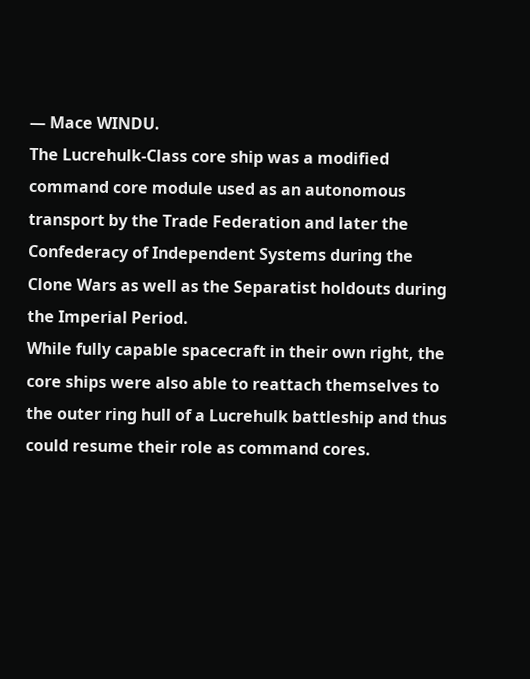― Mace WINDU.
The Lucrehulk-Class core ship was a modified command core module used as an autonomous transport by the Trade Federation and later the Confederacy of Independent Systems during the Clone Wars as well as the Separatist holdouts during the Imperial Period.
While fully capable spacecraft in their own right, the core ships were also able to reattach themselves to the outer ring hull of a Lucrehulk battleship and thus could resume their role as command cores.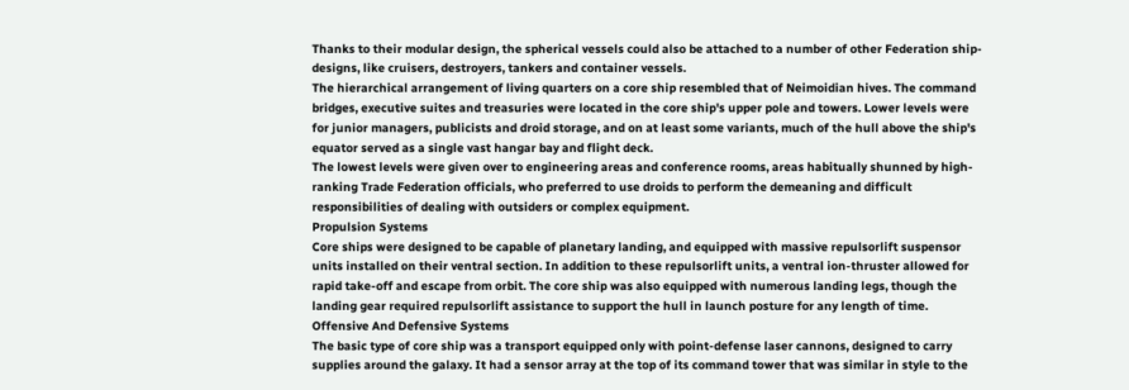Thanks to their modular design, the spherical vessels could also be attached to a number of other Federation ship-designs, like cruisers, destroyers, tankers and container vessels.
The hierarchical arrangement of living quarters on a core ship resembled that of Neimoidian hives. The command bridges, executive suites and treasuries were located in the core ship's upper pole and towers. Lower levels were for junior managers, publicists and droid storage, and on at least some variants, much of the hull above the ship's equator served as a single vast hangar bay and flight deck.
The lowest levels were given over to engineering areas and conference rooms, areas habitually shunned by high-ranking Trade Federation officials, who preferred to use droids to perform the demeaning and difficult responsibilities of dealing with outsiders or complex equipment.
Propulsion Systems
Core ships were designed to be capable of planetary landing, and equipped with massive repulsorlift suspensor units installed on their ventral section. In addition to these repulsorlift units, a ventral ion-thruster allowed for rapid take-off and escape from orbit. The core ship was also equipped with numerous landing legs, though the landing gear required repulsorlift assistance to support the hull in launch posture for any length of time.
Offensive And Defensive Systems
The basic type of core ship was a transport equipped only with point-defense laser cannons, designed to carry supplies around the galaxy. It had a sensor array at the top of its command tower that was similar in style to the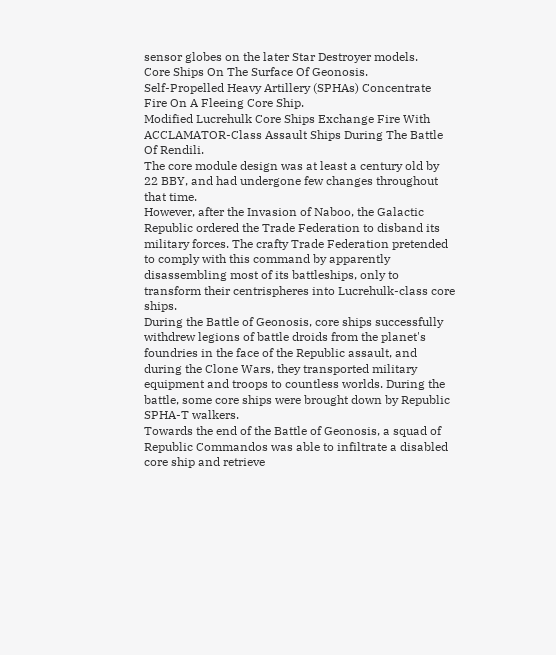sensor globes on the later Star Destroyer models.
Core Ships On The Surface Of Geonosis.
Self-Propelled Heavy Artillery (SPHAs) Concentrate Fire On A Fleeing Core Ship.
Modified Lucrehulk Core Ships Exchange Fire With ACCLAMATOR-Class Assault Ships During The Battle Of Rendili.
The core module design was at least a century old by 22 BBY, and had undergone few changes throughout that time.
However, after the Invasion of Naboo, the Galactic Republic ordered the Trade Federation to disband its military forces. The crafty Trade Federation pretended to comply with this command by apparently disassembling most of its battleships, only to transform their centrispheres into Lucrehulk-class core ships.
During the Battle of Geonosis, core ships successfully withdrew legions of battle droids from the planet's foundries in the face of the Republic assault, and during the Clone Wars, they transported military equipment and troops to countless worlds. During the battle, some core ships were brought down by Republic SPHA-T walkers.
Towards the end of the Battle of Geonosis, a squad of Republic Commandos was able to infiltrate a disabled core ship and retrieve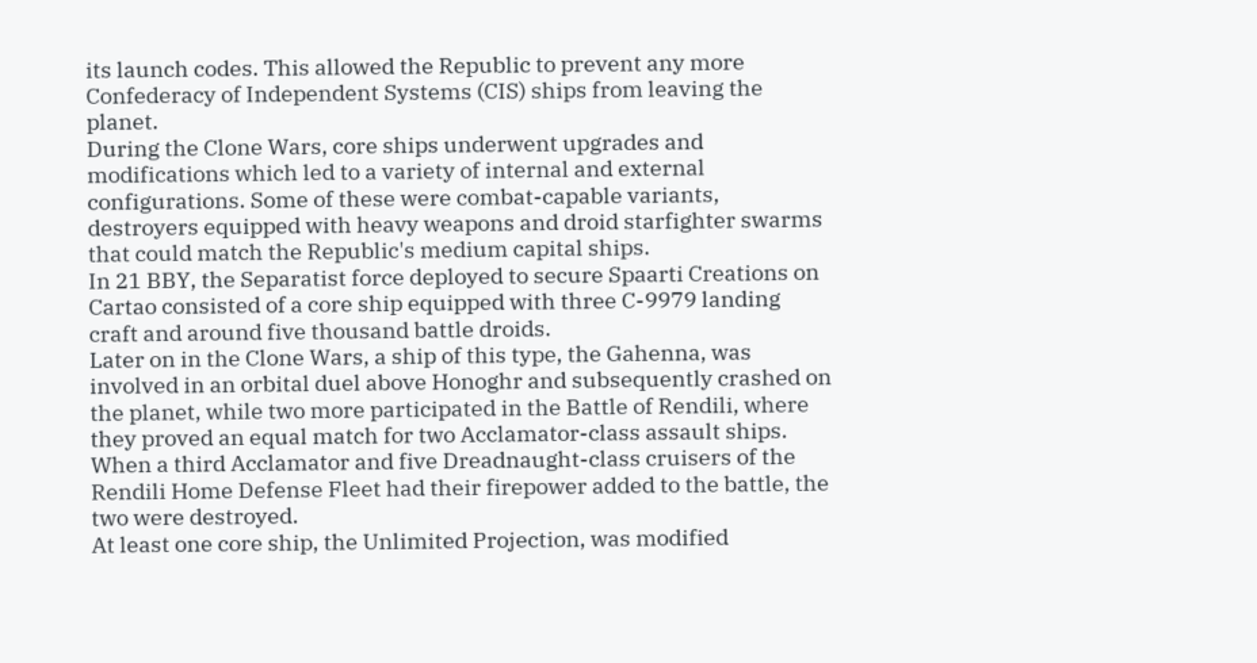its launch codes. This allowed the Republic to prevent any more Confederacy of Independent Systems (CIS) ships from leaving the planet.
During the Clone Wars, core ships underwent upgrades and modifications which led to a variety of internal and external configurations. Some of these were combat-capable variants, destroyers equipped with heavy weapons and droid starfighter swarms that could match the Republic's medium capital ships.
In 21 BBY, the Separatist force deployed to secure Spaarti Creations on Cartao consisted of a core ship equipped with three C-9979 landing craft and around five thousand battle droids.
Later on in the Clone Wars, a ship of this type, the Gahenna, was involved in an orbital duel above Honoghr and subsequently crashed on the planet, while two more participated in the Battle of Rendili, where they proved an equal match for two Acclamator-class assault ships. When a third Acclamator and five Dreadnaught-class cruisers of the Rendili Home Defense Fleet had their firepower added to the battle, the two were destroyed.
At least one core ship, the Unlimited Projection, was modified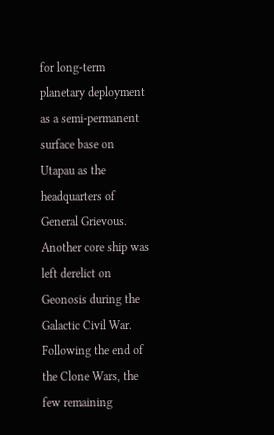for long-term planetary deployment as a semi-permanent surface base on Utapau as the headquarters of General Grievous. Another core ship was left derelict on Geonosis during the Galactic Civil War.
Following the end of the Clone Wars, the few remaining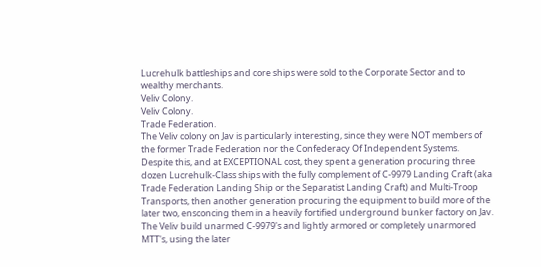Lucrehulk battleships and core ships were sold to the Corporate Sector and to wealthy merchants.
Veliv Colony.
Veliv Colony.
Trade Federation.
The Veliv colony on Jav is particularly interesting, since they were NOT members of the former Trade Federation nor the Confederacy Of Independent Systems.
Despite this, and at EXCEPTIONAL cost, they spent a generation procuring three dozen Lucrehulk-Class ships with the fully complement of C-9979 Landing Craft (aka Trade Federation Landing Ship or the Separatist Landing Craft) and Multi-Troop Transports, then another generation procuring the equipment to build more of the later two, ensconcing them in a heavily fortified underground bunker factory on Jav.
The Veliv build unarmed C-9979's and lightly armored or completely unarmored MTT's, using the later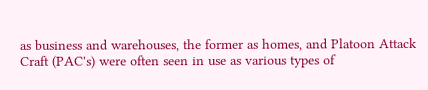as business and warehouses, the former as homes, and Platoon Attack Craft (PAC's) were often seen in use as various types of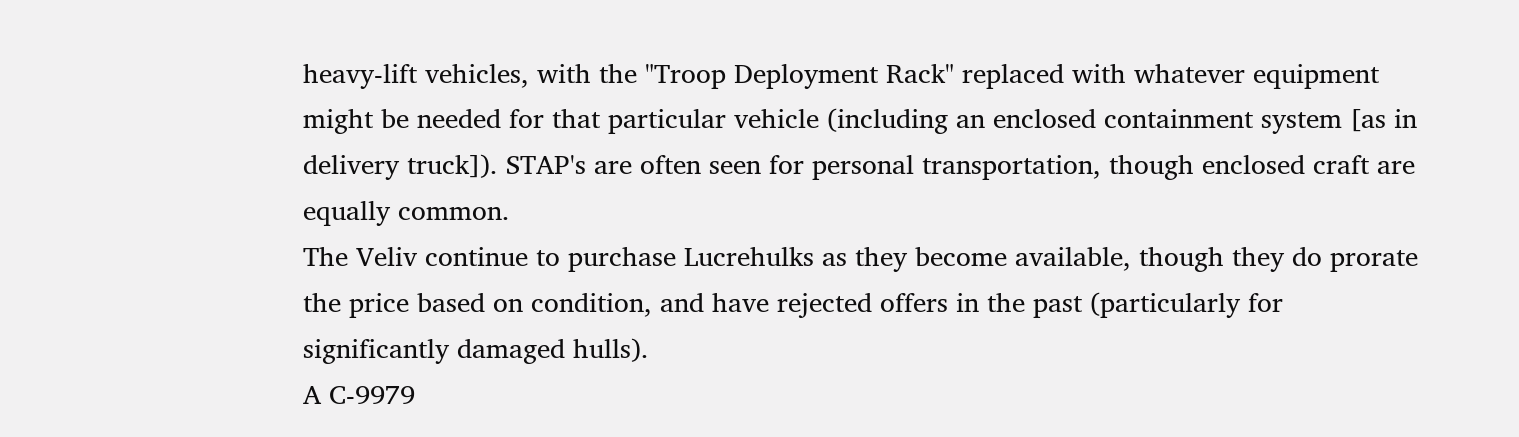heavy-lift vehicles, with the "Troop Deployment Rack" replaced with whatever equipment might be needed for that particular vehicle (including an enclosed containment system [as in delivery truck]). STAP's are often seen for personal transportation, though enclosed craft are equally common.
The Veliv continue to purchase Lucrehulks as they become available, though they do prorate the price based on condition, and have rejected offers in the past (particularly for significantly damaged hulls).
A C-9979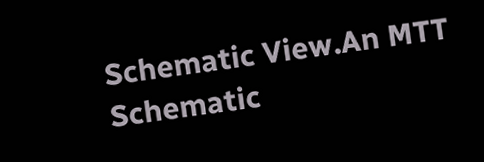Schematic View.An MTT Schematic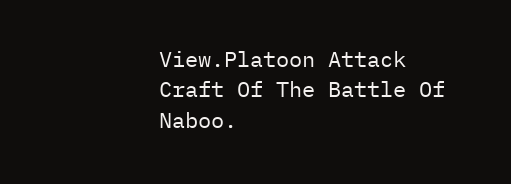View.Platoon Attack Craft Of The Battle Of Naboo.